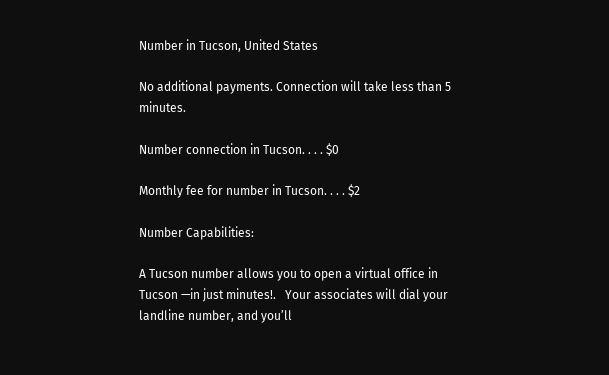Number in Tucson, United States

No additional payments. Connection will take less than 5 minutes.

Number connection in Tucson. . . . $0

Monthly fee for number in Tucson. . . . $2

Number Capabilities:

A Tucson number allows you to open a virtual office in Tucson —in just minutes!.   Your associates will dial your landline number, and you’ll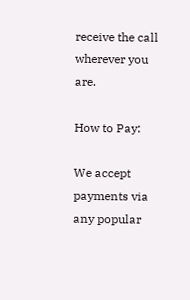receive the call wherever you are.

How to Pay:

We accept payments via any popular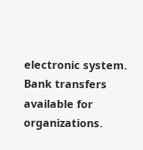electronic system. Bank transfers available for organizations.